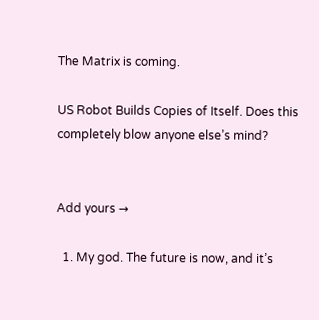The Matrix is coming.

US Robot Builds Copies of Itself. Does this completely blow anyone else’s mind?


Add yours →

  1. My god. The future is now, and it’s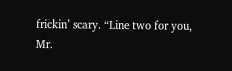frickin’ scary. “Line two for you, Mr.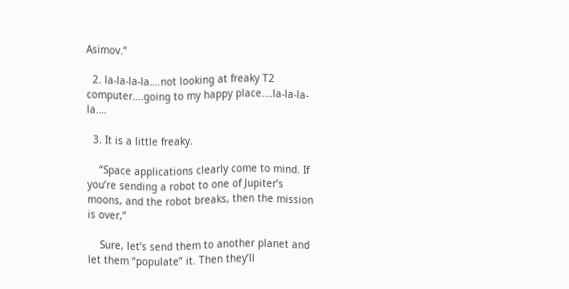Asimov.”

  2. la-la-la-la….not looking at freaky T2 computer….going to my happy place….la-la-la-la….

  3. It is a little freaky.

    “Space applications clearly come to mind. If you’re sending a robot to one of Jupiter’s moons, and the robot breaks, then the mission is over,”

    Sure, let’s send them to another planet and let them “populate” it. Then they’ll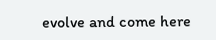evolve and come here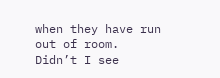when they have run out of room. Didn’t I see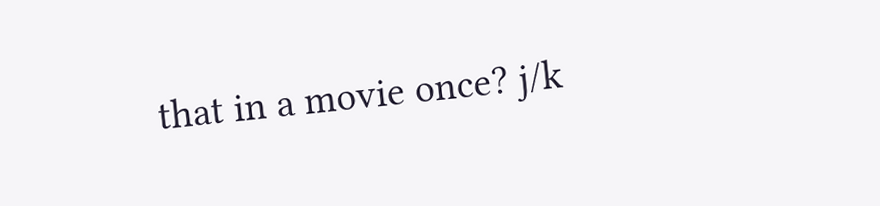that in a movie once? j/k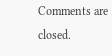Comments are closed.